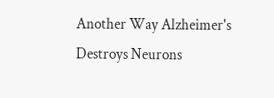Another Way Alzheimer's Destroys Neurons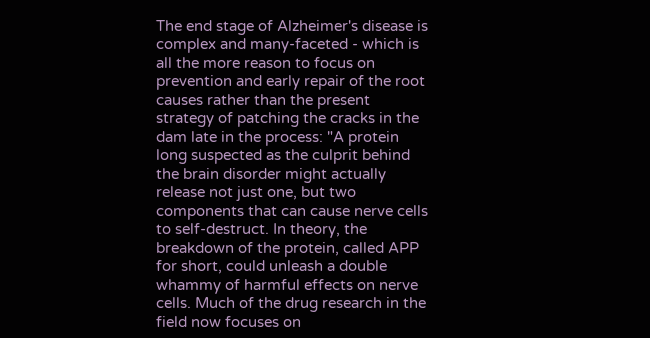The end stage of Alzheimer's disease is complex and many-faceted - which is all the more reason to focus on prevention and early repair of the root causes rather than the present strategy of patching the cracks in the dam late in the process: "A protein long suspected as the culprit behind the brain disorder might actually release not just one, but two components that can cause nerve cells to self-destruct. In theory, the breakdown of the protein, called APP for short, could unleash a double whammy of harmful effects on nerve cells. Much of the drug research in the field now focuses on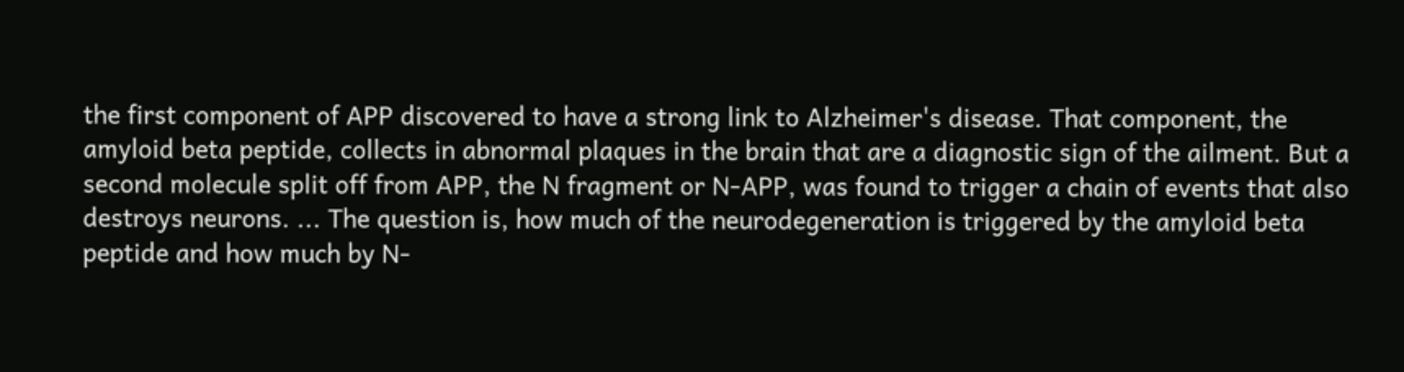the first component of APP discovered to have a strong link to Alzheimer's disease. That component, the amyloid beta peptide, collects in abnormal plaques in the brain that are a diagnostic sign of the ailment. But a second molecule split off from APP, the N fragment or N-APP, was found to trigger a chain of events that also destroys neurons. ... The question is, how much of the neurodegeneration is triggered by the amyloid beta peptide and how much by N-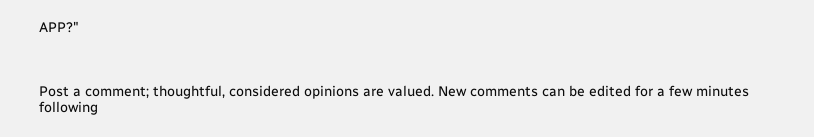APP?"



Post a comment; thoughtful, considered opinions are valued. New comments can be edited for a few minutes following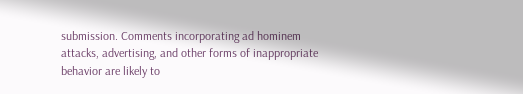submission. Comments incorporating ad hominem attacks, advertising, and other forms of inappropriate behavior are likely to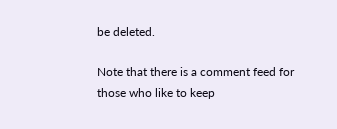be deleted.

Note that there is a comment feed for those who like to keep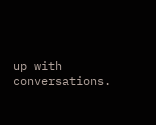up with conversations.